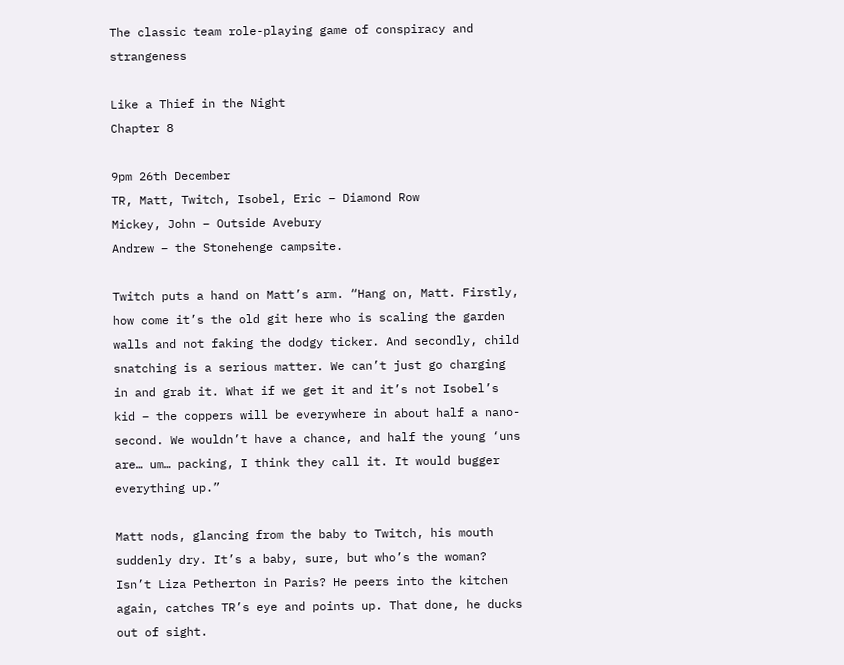The classic team role-playing game of conspiracy and strangeness

Like a Thief in the Night
Chapter 8

9pm 26th December
TR, Matt, Twitch, Isobel, Eric – Diamond Row
Mickey, John – Outside Avebury
Andrew – the Stonehenge campsite.

Twitch puts a hand on Matt’s arm. “Hang on, Matt. Firstly, how come it’s the old git here who is scaling the garden walls and not faking the dodgy ticker. And secondly, child snatching is a serious matter. We can’t just go charging in and grab it. What if we get it and it’s not Isobel’s kid – the coppers will be everywhere in about half a nano-second. We wouldn’t have a chance, and half the young ‘uns are… um… packing, I think they call it. It would bugger everything up.”

Matt nods, glancing from the baby to Twitch, his mouth suddenly dry. It’s a baby, sure, but who’s the woman? Isn’t Liza Petherton in Paris? He peers into the kitchen again, catches TR’s eye and points up. That done, he ducks out of sight.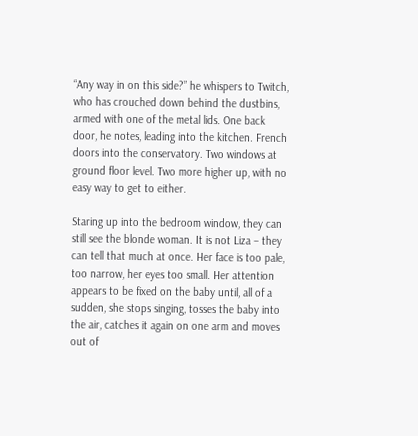“Any way in on this side?” he whispers to Twitch, who has crouched down behind the dustbins, armed with one of the metal lids. One back door, he notes, leading into the kitchen. French doors into the conservatory. Two windows at ground floor level. Two more higher up, with no easy way to get to either.

Staring up into the bedroom window, they can still see the blonde woman. It is not Liza – they can tell that much at once. Her face is too pale, too narrow, her eyes too small. Her attention appears to be fixed on the baby until, all of a sudden, she stops singing, tosses the baby into the air, catches it again on one arm and moves out of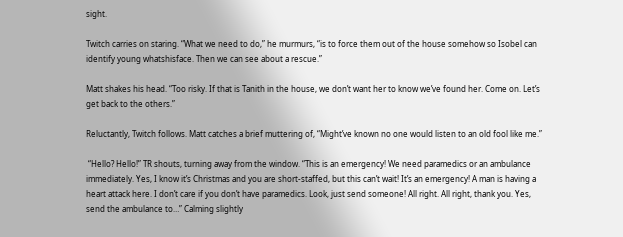sight.

Twitch carries on staring. “What we need to do,” he murmurs, “is to force them out of the house somehow so Isobel can identify young whatshisface. Then we can see about a rescue.”

Matt shakes his head. “Too risky. If that is Tanith in the house, we don’t want her to know we’ve found her. Come on. Let’s get back to the others.”

Reluctantly, Twitch follows. Matt catches a brief muttering of, “Might’ve known no one would listen to an old fool like me.”

 “Hello? Hello!” TR shouts, turning away from the window. “This is an emergency! We need paramedics or an ambulance immediately. Yes, I know it’s Christmas and you are short-staffed, but this can’t wait! It’s an emergency! A man is having a heart attack here. I don’t care if you don’t have paramedics. Look, just send someone! All right. All right, thank you. Yes, send the ambulance to…” Calming slightly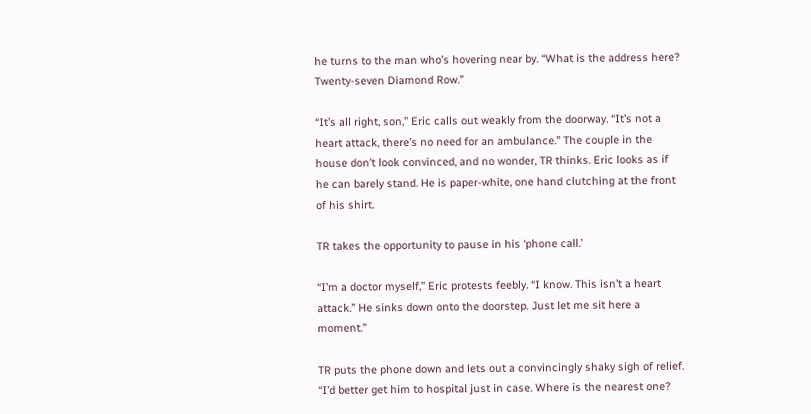he turns to the man who’s hovering near by. “What is the address here? Twenty-seven Diamond Row.”

“It’s all right, son,” Eric calls out weakly from the doorway. “It’s not a heart attack, there’s no need for an ambulance.” The couple in the house don’t look convinced, and no wonder, TR thinks. Eric looks as if he can barely stand. He is paper-white, one hand clutching at the front of his shirt.

TR takes the opportunity to pause in his ‘phone call.’

“I’m a doctor myself,” Eric protests feebly. “I know. This isn’t a heart attack.” He sinks down onto the doorstep. Just let me sit here a moment.”

TR puts the phone down and lets out a convincingly shaky sigh of relief. “I’d better get him to hospital just in case. Where is the nearest one?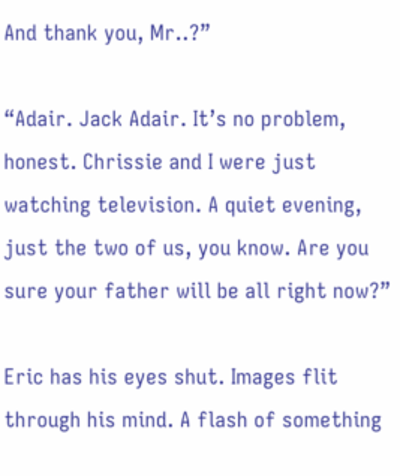And thank you, Mr..?”

“Adair. Jack Adair. It’s no problem, honest. Chrissie and I were just watching television. A quiet evening, just the two of us, you know. Are you sure your father will be all right now?”

Eric has his eyes shut. Images flit through his mind. A flash of something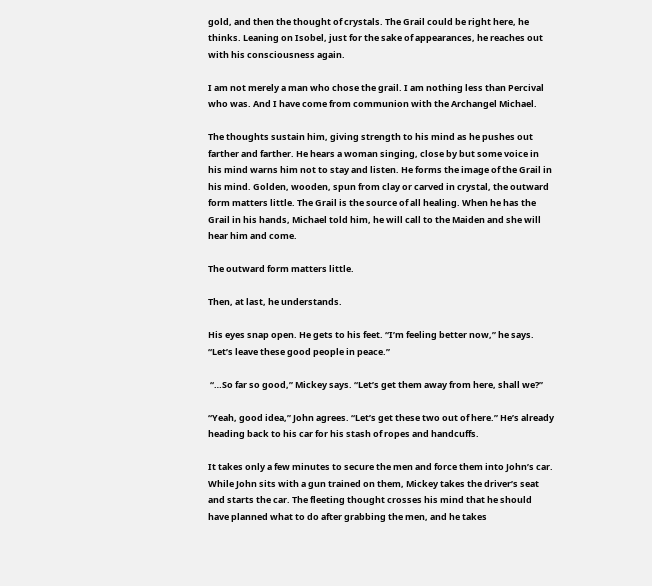gold, and then the thought of crystals. The Grail could be right here, he thinks. Leaning on Isobel, just for the sake of appearances, he reaches out with his consciousness again.

I am not merely a man who chose the grail. I am nothing less than Percival who was. And I have come from communion with the Archangel Michael.

The thoughts sustain him, giving strength to his mind as he pushes out farther and farther. He hears a woman singing, close by but some voice in his mind warns him not to stay and listen. He forms the image of the Grail in his mind. Golden, wooden, spun from clay or carved in crystal, the outward form matters little. The Grail is the source of all healing. When he has the Grail in his hands, Michael told him, he will call to the Maiden and she will hear him and come.

The outward form matters little.

Then, at last, he understands.

His eyes snap open. He gets to his feet. “I’m feeling better now,” he says. “Let’s leave these good people in peace.”

 “…So far so good,” Mickey says. “Let’s get them away from here, shall we?”

“Yeah, good idea,” John agrees. “Let’s get these two out of here.” He’s already heading back to his car for his stash of ropes and handcuffs.

It takes only a few minutes to secure the men and force them into John’s car. While John sits with a gun trained on them, Mickey takes the driver’s seat and starts the car. The fleeting thought crosses his mind that he should have planned what to do after grabbing the men, and he takes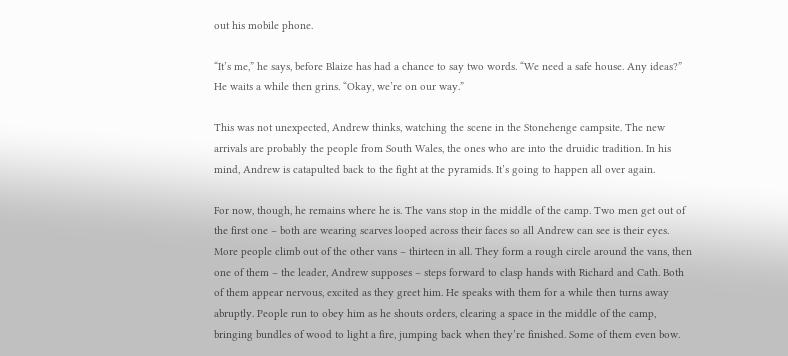out his mobile phone.

“It’s me,” he says, before Blaize has had a chance to say two words. “We need a safe house. Any ideas?” He waits a while then grins. “Okay, we’re on our way.”

This was not unexpected, Andrew thinks, watching the scene in the Stonehenge campsite. The new arrivals are probably the people from South Wales, the ones who are into the druidic tradition. In his mind, Andrew is catapulted back to the fight at the pyramids. It’s going to happen all over again.

For now, though, he remains where he is. The vans stop in the middle of the camp. Two men get out of the first one – both are wearing scarves looped across their faces so all Andrew can see is their eyes. More people climb out of the other vans – thirteen in all. They form a rough circle around the vans, then one of them – the leader, Andrew supposes – steps forward to clasp hands with Richard and Cath. Both of them appear nervous, excited as they greet him. He speaks with them for a while then turns away abruptly. People run to obey him as he shouts orders, clearing a space in the middle of the camp, bringing bundles of wood to light a fire, jumping back when they’re finished. Some of them even bow.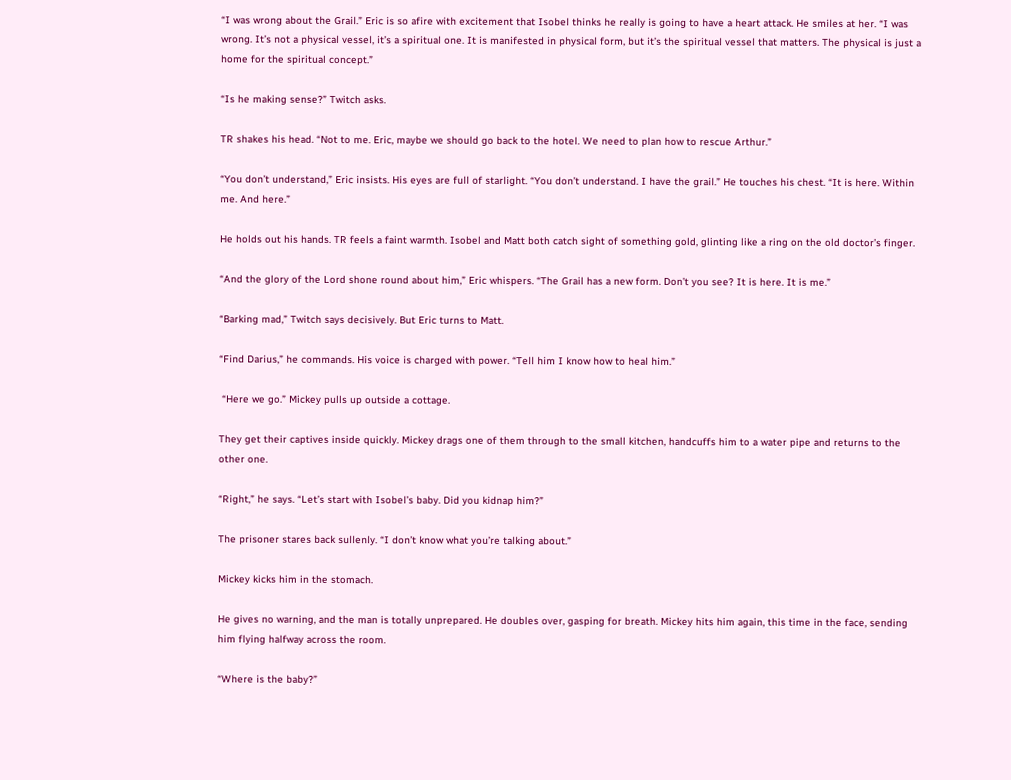“I was wrong about the Grail.” Eric is so afire with excitement that Isobel thinks he really is going to have a heart attack. He smiles at her. “I was wrong. It’s not a physical vessel, it’s a spiritual one. It is manifested in physical form, but it’s the spiritual vessel that matters. The physical is just a home for the spiritual concept.”

“Is he making sense?” Twitch asks.

TR shakes his head. “Not to me. Eric, maybe we should go back to the hotel. We need to plan how to rescue Arthur.”

“You don’t understand,” Eric insists. His eyes are full of starlight. “You don’t understand. I have the grail.” He touches his chest. “It is here. Within me. And here.”

He holds out his hands. TR feels a faint warmth. Isobel and Matt both catch sight of something gold, glinting like a ring on the old doctor’s finger.

“And the glory of the Lord shone round about him,” Eric whispers. “The Grail has a new form. Don’t you see? It is here. It is me.”

“Barking mad,” Twitch says decisively. But Eric turns to Matt.

“Find Darius,” he commands. His voice is charged with power. “Tell him I know how to heal him.”

 “Here we go.” Mickey pulls up outside a cottage.

They get their captives inside quickly. Mickey drags one of them through to the small kitchen, handcuffs him to a water pipe and returns to the other one.

“Right,” he says. “Let’s start with Isobel’s baby. Did you kidnap him?”

The prisoner stares back sullenly. “I don’t know what you’re talking about.”

Mickey kicks him in the stomach.

He gives no warning, and the man is totally unprepared. He doubles over, gasping for breath. Mickey hits him again, this time in the face, sending him flying halfway across the room.

“Where is the baby?”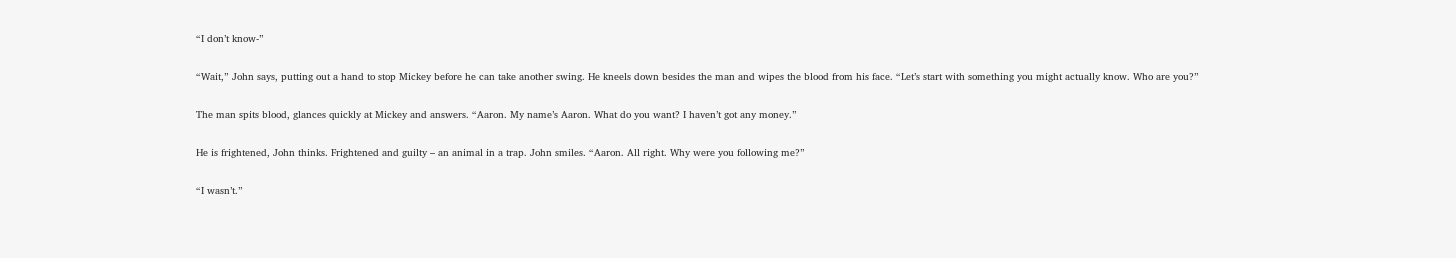“I don’t know-”

“Wait,” John says, putting out a hand to stop Mickey before he can take another swing. He kneels down besides the man and wipes the blood from his face. “Let’s start with something you might actually know. Who are you?”

The man spits blood, glances quickly at Mickey and answers. “Aaron. My name’s Aaron. What do you want? I haven’t got any money.”

He is frightened, John thinks. Frightened and guilty – an animal in a trap. John smiles. “Aaron. All right. Why were you following me?”

“I wasn’t.”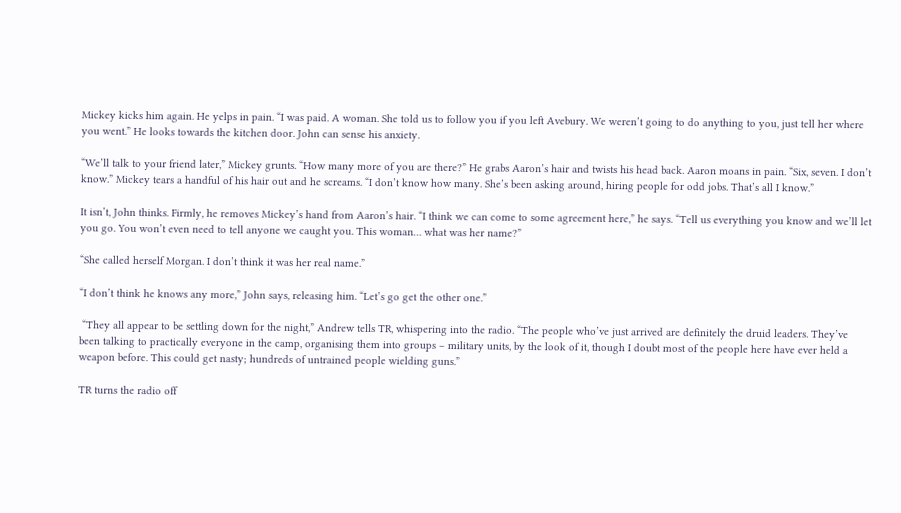Mickey kicks him again. He yelps in pain. “I was paid. A woman. She told us to follow you if you left Avebury. We weren’t going to do anything to you, just tell her where you went.” He looks towards the kitchen door. John can sense his anxiety.

“We’ll talk to your friend later,” Mickey grunts. “How many more of you are there?” He grabs Aaron’s hair and twists his head back. Aaron moans in pain. “Six, seven. I don’t know.” Mickey tears a handful of his hair out and he screams. “I don’t know how many. She’s been asking around, hiring people for odd jobs. That’s all I know.”

It isn’t, John thinks. Firmly, he removes Mickey’s hand from Aaron’s hair. “I think we can come to some agreement here,” he says. “Tell us everything you know and we’ll let you go. You won’t even need to tell anyone we caught you. This woman… what was her name?”

“She called herself Morgan. I don’t think it was her real name.”

“I don’t think he knows any more,” John says, releasing him. “Let’s go get the other one.”

 “They all appear to be settling down for the night,” Andrew tells TR, whispering into the radio. “The people who’ve just arrived are definitely the druid leaders. They’ve been talking to practically everyone in the camp, organising them into groups – military units, by the look of it, though I doubt most of the people here have ever held a weapon before. This could get nasty; hundreds of untrained people wielding guns.”

TR turns the radio off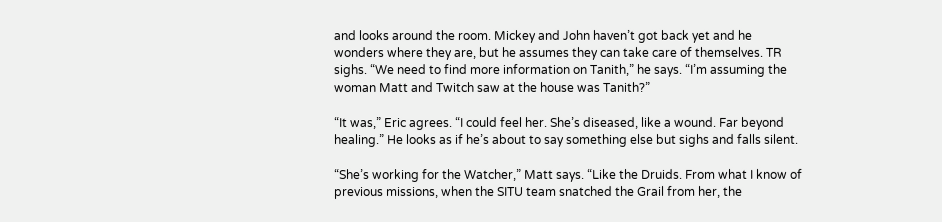and looks around the room. Mickey and John haven’t got back yet and he wonders where they are, but he assumes they can take care of themselves. TR sighs. “We need to find more information on Tanith,” he says. “I’m assuming the woman Matt and Twitch saw at the house was Tanith?”

“It was,” Eric agrees. “I could feel her. She’s diseased, like a wound. Far beyond healing.” He looks as if he’s about to say something else but sighs and falls silent.

“She’s working for the Watcher,” Matt says. “Like the Druids. From what I know of previous missions, when the SITU team snatched the Grail from her, the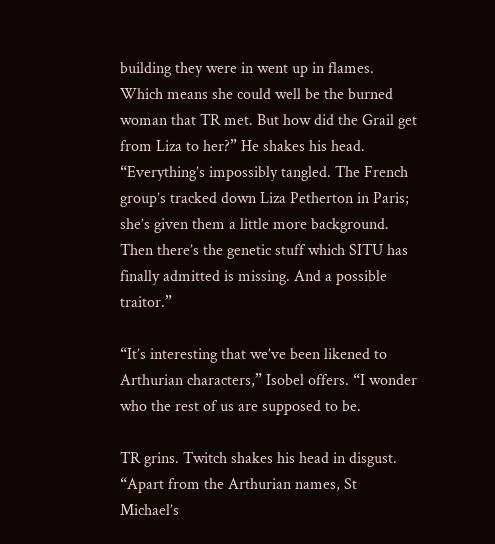building they were in went up in flames. Which means she could well be the burned woman that TR met. But how did the Grail get from Liza to her?” He shakes his head. “Everything’s impossibly tangled. The French group’s tracked down Liza Petherton in Paris; she’s given them a little more background. Then there’s the genetic stuff which SITU has finally admitted is missing. And a possible traitor.”

“It’s interesting that we’ve been likened to Arthurian characters,” Isobel offers. “I wonder who the rest of us are supposed to be.

TR grins. Twitch shakes his head in disgust. “Apart from the Arthurian names, St Michael’s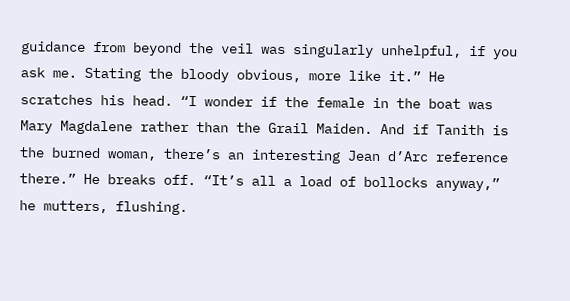guidance from beyond the veil was singularly unhelpful, if you ask me. Stating the bloody obvious, more like it.” He scratches his head. “I wonder if the female in the boat was Mary Magdalene rather than the Grail Maiden. And if Tanith is the burned woman, there’s an interesting Jean d’Arc reference there.” He breaks off. “It’s all a load of bollocks anyway,” he mutters, flushing.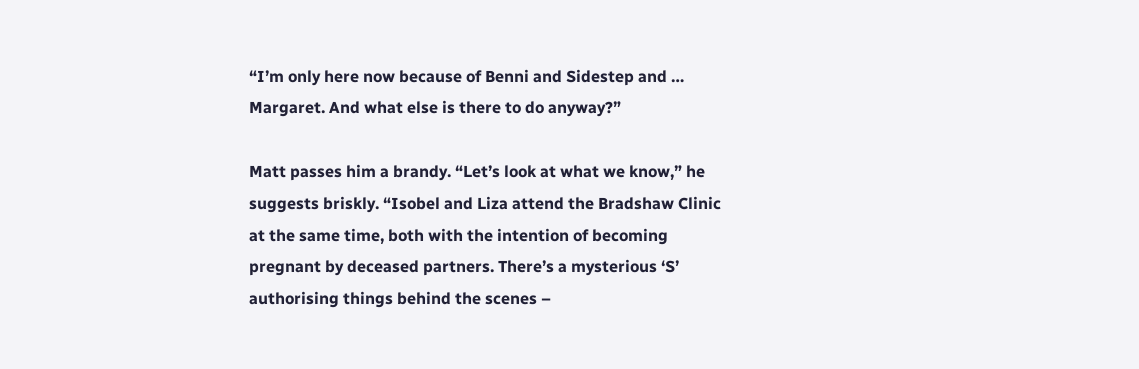“I’m only here now because of Benni and Sidestep and … Margaret. And what else is there to do anyway?”

Matt passes him a brandy. “Let’s look at what we know,” he suggests briskly. “Isobel and Liza attend the Bradshaw Clinic at the same time, both with the intention of becoming pregnant by deceased partners. There’s a mysterious ‘S’ authorising things behind the scenes –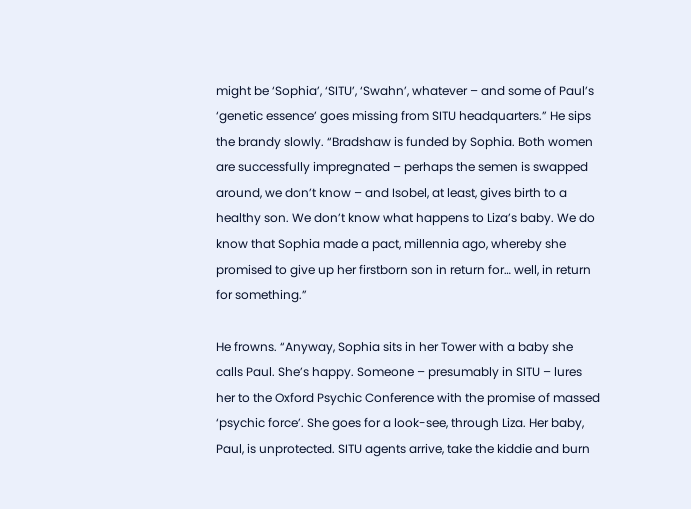might be ‘Sophia’, ‘SITU’, ‘Swahn’, whatever – and some of Paul’s ‘genetic essence’ goes missing from SITU headquarters.” He sips the brandy slowly. “Bradshaw is funded by Sophia. Both women are successfully impregnated – perhaps the semen is swapped around, we don’t know – and Isobel, at least, gives birth to a healthy son. We don’t know what happens to Liza’s baby. We do know that Sophia made a pact, millennia ago, whereby she promised to give up her firstborn son in return for… well, in return for something.”

He frowns. “Anyway, Sophia sits in her Tower with a baby she calls Paul. She’s happy. Someone – presumably in SITU – lures her to the Oxford Psychic Conference with the promise of massed ‘psychic force’. She goes for a look-see, through Liza. Her baby, Paul, is unprotected. SITU agents arrive, take the kiddie and burn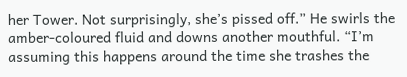her Tower. Not surprisingly, she’s pissed off.” He swirls the amber-coloured fluid and downs another mouthful. “I’m assuming this happens around the time she trashes the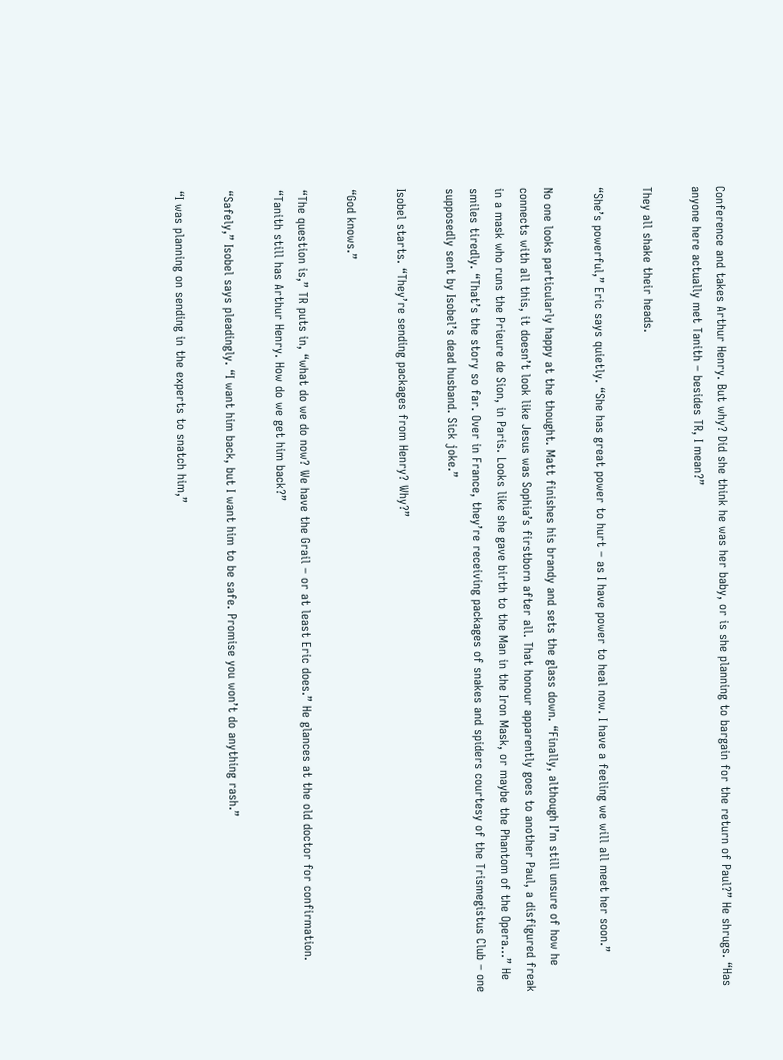Conference and takes Arthur Henry. But why? Did she think he was her baby, or is she planning to bargain for the return of Paul?” He shrugs. “Has anyone here actually met Tanith – besides TR, I mean?”

They all shake their heads.

“She’s powerful,” Eric says quietly. “She has great power to hurt – as I have power to heal now. I have a feeling we will all meet her soon.”

No one looks particularly happy at the thought. Matt finishes his brandy and sets the glass down. “Finally, although I’m still unsure of how he connects with all this, it doesn’t look like Jesus was Sophia’s firstborn after all. That honour apparently goes to another Paul, a disfigured freak in a mask who runs the Prieure de Sion, in Paris. Looks like she gave birth to the Man in the Iron Mask, or maybe the Phantom of the Opera…” He smiles tiredly. “That’s the story so far. Over in France, they’re receiving packages of snakes and spiders courtesy of the Trismegistus Club – one supposedly sent by Isobel’s dead husband. Sick joke.”

Isobel starts. “They’re sending packages from Henry? Why?”

“God knows.”

“The question is,” TR puts in, “what do we do now? We have the Grail – or at least Eric does.” He glances at the old doctor for confirmation. “Tanith still has Arthur Henry. How do we get him back?”

“Safely,” Isobel says pleadingly. “I want him back, but I want him to be safe. Promise you won’t do anything rash.”

“I was planning on sending in the experts to snatch him,”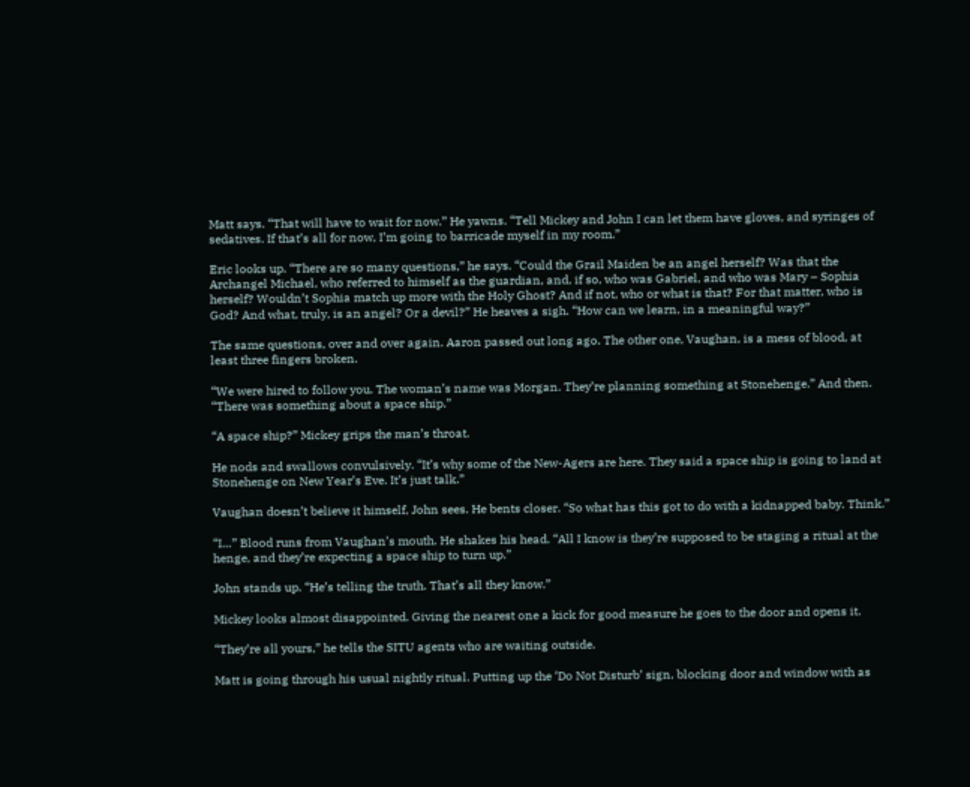Matt says. “That will have to wait for now.” He yawns. “Tell Mickey and John I can let them have gloves, and syringes of sedatives. If that’s all for now, I’m going to barricade myself in my room.”

Eric looks up. “There are so many questions,” he says. “Could the Grail Maiden be an angel herself? Was that the Archangel Michael, who referred to himself as the guardian, and, if so, who was Gabriel, and who was Mary – Sophia herself? Wouldn’t Sophia match up more with the Holy Ghost? And if not, who or what is that? For that matter, who is God? And what, truly, is an angel? Or a devil?” He heaves a sigh. “How can we learn, in a meaningful way?”

The same questions, over and over again. Aaron passed out long ago. The other one, Vaughan, is a mess of blood, at least three fingers broken.

“We were hired to follow you. The woman’s name was Morgan. They’re planning something at Stonehenge.” And then. “There was something about a space ship.”

“A space ship?” Mickey grips the man’s throat.

He nods and swallows convulsively. “It’s why some of the New-Agers are here. They said a space ship is going to land at Stonehenge on New Year’s Eve. It’s just talk.”

Vaughan doesn’t believe it himself, John sees. He bents closer. “So what has this got to do with a kidnapped baby. Think.”

“I…” Blood runs from Vaughan’s mouth. He shakes his head. “All I know is they’re supposed to be staging a ritual at the henge, and they’re expecting a space ship to turn up.”

John stands up. “He’s telling the truth. That’s all they know.”

Mickey looks almost disappointed. Giving the nearest one a kick for good measure he goes to the door and opens it.

“They’re all yours,” he tells the SITU agents who are waiting outside.

Matt is going through his usual nightly ritual. Putting up the ‘Do Not Disturb’ sign, blocking door and window with as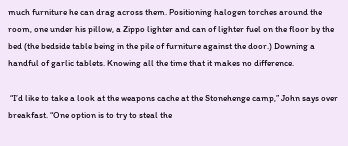much furniture he can drag across them. Positioning halogen torches around the room, one under his pillow, a Zippo lighter and can of lighter fuel on the floor by the bed (the bedside table being in the pile of furniture against the door.) Downing a handful of garlic tablets. Knowing all the time that it makes no difference.

 “I’d like to take a look at the weapons cache at the Stonehenge camp,” John says over breakfast. “One option is to try to steal the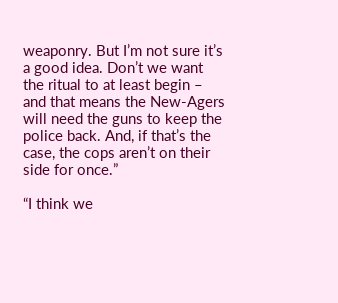weaponry. But I’m not sure it’s a good idea. Don’t we want the ritual to at least begin – and that means the New-Agers will need the guns to keep the police back. And, if that’s the case, the cops aren’t on their side for once.”

“I think we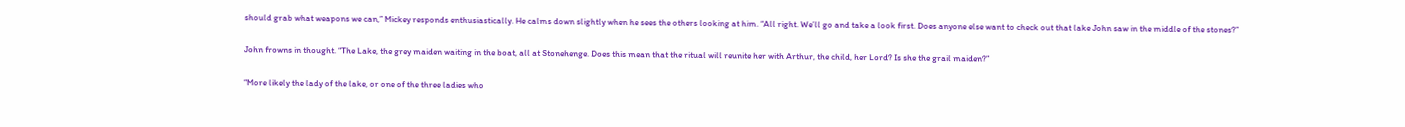should grab what weapons we can,” Mickey responds enthusiastically. He calms down slightly when he sees the others looking at him. “All right. We’ll go and take a look first. Does anyone else want to check out that lake John saw in the middle of the stones?”

John frowns in thought. “The Lake, the grey maiden waiting in the boat, all at Stonehenge. Does this mean that the ritual will reunite her with Arthur, the child, her Lord? Is she the grail maiden?”

“More likely the lady of the lake, or one of the three ladies who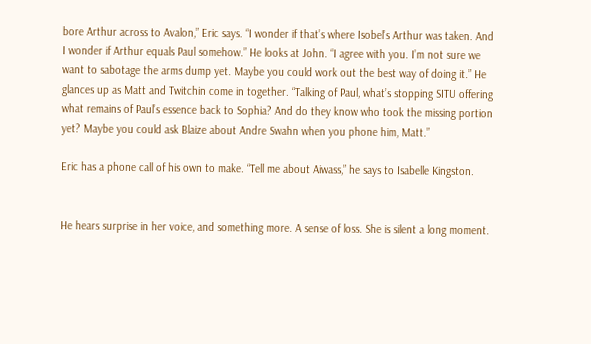bore Arthur across to Avalon,” Eric says. “I wonder if that’s where Isobel’s Arthur was taken. And I wonder if Arthur equals Paul somehow.” He looks at John. “I agree with you. I’m not sure we want to sabotage the arms dump yet. Maybe you could work out the best way of doing it.” He glances up as Matt and Twitchin come in together. “Talking of Paul, what’s stopping SITU offering what remains of Paul’s essence back to Sophia? And do they know who took the missing portion yet? Maybe you could ask Blaize about Andre Swahn when you phone him, Matt.”

Eric has a phone call of his own to make. “Tell me about Aiwass,” he says to Isabelle Kingston.


He hears surprise in her voice, and something more. A sense of loss. She is silent a long moment.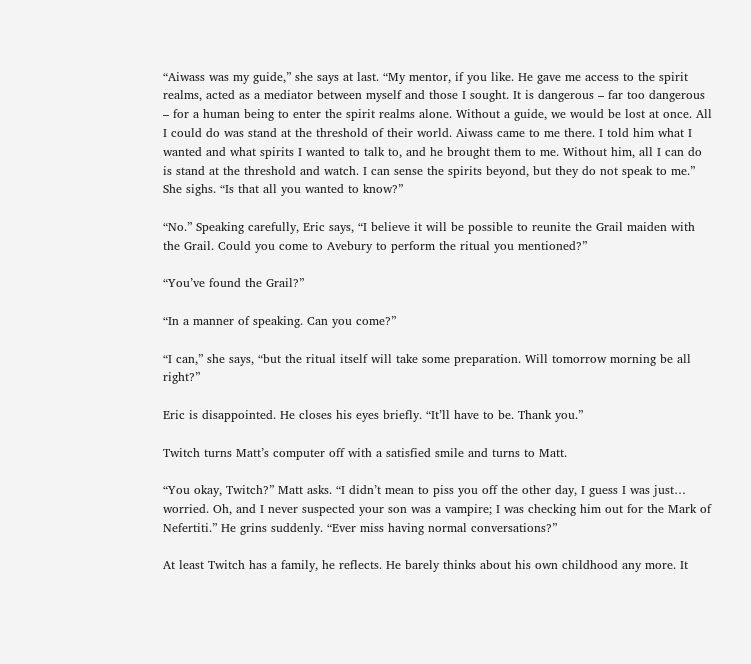“Aiwass was my guide,” she says at last. “My mentor, if you like. He gave me access to the spirit realms, acted as a mediator between myself and those I sought. It is dangerous – far too dangerous – for a human being to enter the spirit realms alone. Without a guide, we would be lost at once. All I could do was stand at the threshold of their world. Aiwass came to me there. I told him what I wanted and what spirits I wanted to talk to, and he brought them to me. Without him, all I can do is stand at the threshold and watch. I can sense the spirits beyond, but they do not speak to me.” She sighs. “Is that all you wanted to know?”

“No.” Speaking carefully, Eric says, “I believe it will be possible to reunite the Grail maiden with the Grail. Could you come to Avebury to perform the ritual you mentioned?”

“You’ve found the Grail?”

“In a manner of speaking. Can you come?”

“I can,” she says, “but the ritual itself will take some preparation. Will tomorrow morning be all right?”

Eric is disappointed. He closes his eyes briefly. “It’ll have to be. Thank you.”

Twitch turns Matt’s computer off with a satisfied smile and turns to Matt.

“You okay, Twitch?” Matt asks. “I didn’t mean to piss you off the other day, I guess I was just… worried. Oh, and I never suspected your son was a vampire; I was checking him out for the Mark of Nefertiti.” He grins suddenly. “Ever miss having normal conversations?”

At least Twitch has a family, he reflects. He barely thinks about his own childhood any more. It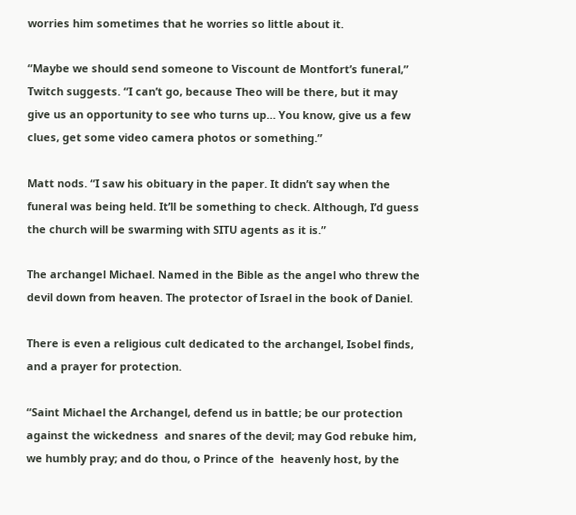worries him sometimes that he worries so little about it.

“Maybe we should send someone to Viscount de Montfort’s funeral,” Twitch suggests. “I can’t go, because Theo will be there, but it may give us an opportunity to see who turns up… You know, give us a few clues, get some video camera photos or something.”

Matt nods. “I saw his obituary in the paper. It didn’t say when the funeral was being held. It’ll be something to check. Although, I’d guess the church will be swarming with SITU agents as it is.”

The archangel Michael. Named in the Bible as the angel who threw the devil down from heaven. The protector of Israel in the book of Daniel.

There is even a religious cult dedicated to the archangel, Isobel finds, and a prayer for protection.

“Saint Michael the Archangel, defend us in battle; be our protection against the wickedness  and snares of the devil; may God rebuke him, we humbly pray; and do thou, o Prince of the  heavenly host, by the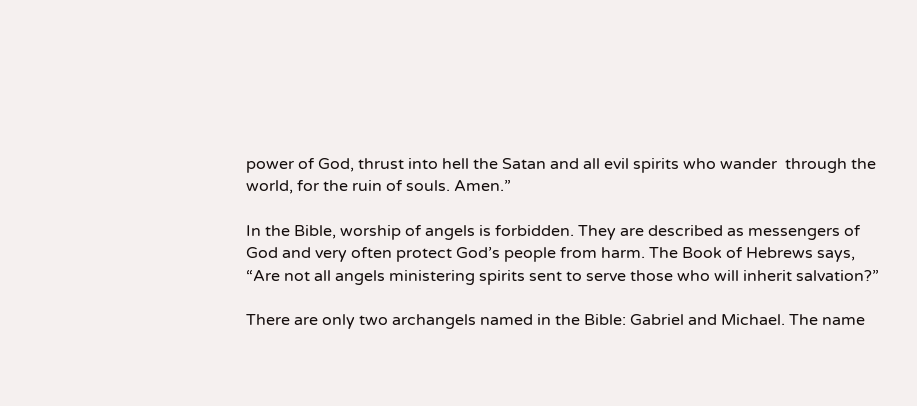power of God, thrust into hell the Satan and all evil spirits who wander  through the world, for the ruin of souls. Amen.”

In the Bible, worship of angels is forbidden. They are described as messengers of God and very often protect God’s people from harm. The Book of Hebrews says, “Are not all angels ministering spirits sent to serve those who will inherit salvation?”

There are only two archangels named in the Bible: Gabriel and Michael. The name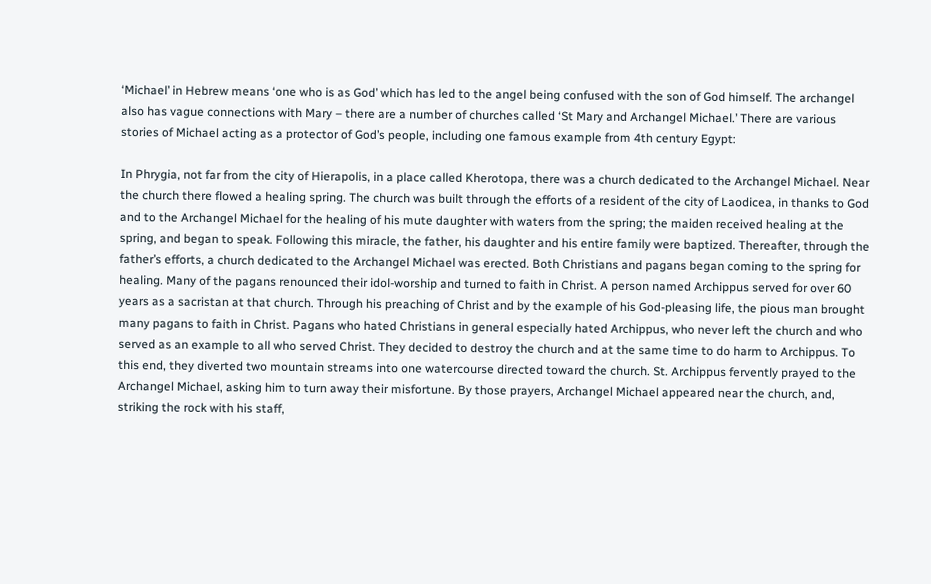‘Michael’ in Hebrew means ‘one who is as God’ which has led to the angel being confused with the son of God himself. The archangel also has vague connections with Mary – there are a number of churches called ‘St Mary and Archangel Michael.’ There are various stories of Michael acting as a protector of God’s people, including one famous example from 4th century Egypt:

In Phrygia, not far from the city of Hierapolis, in a place called Kherotopa, there was a church dedicated to the Archangel Michael. Near the church there flowed a healing spring. The church was built through the efforts of a resident of the city of Laodicea, in thanks to God and to the Archangel Michael for the healing of his mute daughter with waters from the spring; the maiden received healing at the spring, and began to speak. Following this miracle, the father, his daughter and his entire family were baptized. Thereafter, through the father’s efforts, a church dedicated to the Archangel Michael was erected. Both Christians and pagans began coming to the spring for healing. Many of the pagans renounced their idol-worship and turned to faith in Christ. A person named Archippus served for over 60 years as a sacristan at that church. Through his preaching of Christ and by the example of his God-pleasing life, the pious man brought many pagans to faith in Christ. Pagans who hated Christians in general especially hated Archippus, who never left the church and who served as an example to all who served Christ. They decided to destroy the church and at the same time to do harm to Archippus. To this end, they diverted two mountain streams into one watercourse directed toward the church. St. Archippus fervently prayed to the Archangel Michael, asking him to turn away their misfortune. By those prayers, Archangel Michael appeared near the church, and, striking the rock with his staff,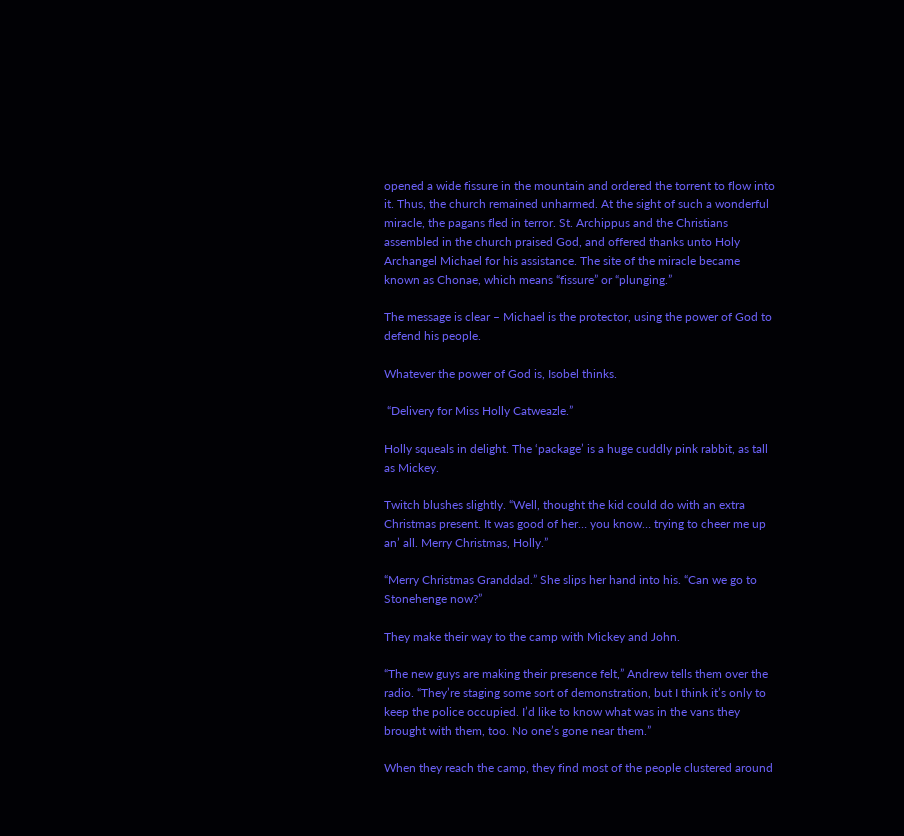opened a wide fissure in the mountain and ordered the torrent to flow into it. Thus, the church remained unharmed. At the sight of such a wonderful miracle, the pagans fled in terror. St. Archippus and the Christians assembled in the church praised God, and offered thanks unto Holy Archangel Michael for his assistance. The site of the miracle became known as Chonae, which means “fissure” or “plunging.”

The message is clear – Michael is the protector, using the power of God to defend his people.

Whatever the power of God is, Isobel thinks.

 “Delivery for Miss Holly Catweazle.”

Holly squeals in delight. The ‘package’ is a huge cuddly pink rabbit, as tall as Mickey.

Twitch blushes slightly. “Well, thought the kid could do with an extra Christmas present. It was good of her… you know… trying to cheer me up an’ all. Merry Christmas, Holly.”

“Merry Christmas Granddad.” She slips her hand into his. “Can we go to Stonehenge now?”

They make their way to the camp with Mickey and John.

“The new guys are making their presence felt,” Andrew tells them over the radio. “They’re staging some sort of demonstration, but I think it’s only to keep the police occupied. I’d like to know what was in the vans they brought with them, too. No one’s gone near them.”

When they reach the camp, they find most of the people clustered around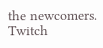the newcomers. Twitch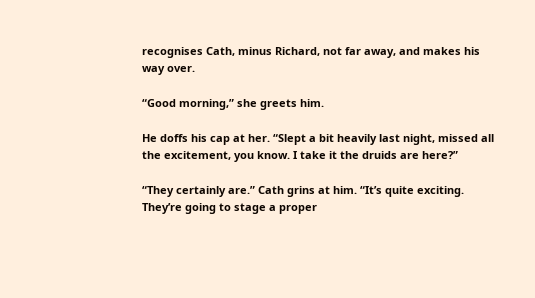recognises Cath, minus Richard, not far away, and makes his way over.

“Good morning,” she greets him.

He doffs his cap at her. “Slept a bit heavily last night, missed all the excitement, you know. I take it the druids are here?”

“They certainly are.” Cath grins at him. “It’s quite exciting. They’re going to stage a proper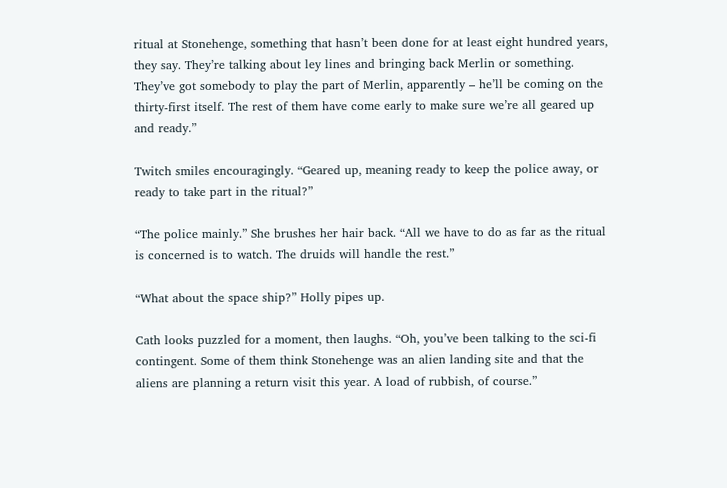ritual at Stonehenge, something that hasn’t been done for at least eight hundred years, they say. They’re talking about ley lines and bringing back Merlin or something. They’ve got somebody to play the part of Merlin, apparently – he’ll be coming on the thirty-first itself. The rest of them have come early to make sure we’re all geared up and ready.”

Twitch smiles encouragingly. “Geared up, meaning ready to keep the police away, or ready to take part in the ritual?”

“The police mainly.” She brushes her hair back. “All we have to do as far as the ritual is concerned is to watch. The druids will handle the rest.”

“What about the space ship?” Holly pipes up.

Cath looks puzzled for a moment, then laughs. “Oh, you’ve been talking to the sci-fi contingent. Some of them think Stonehenge was an alien landing site and that the aliens are planning a return visit this year. A load of rubbish, of course.”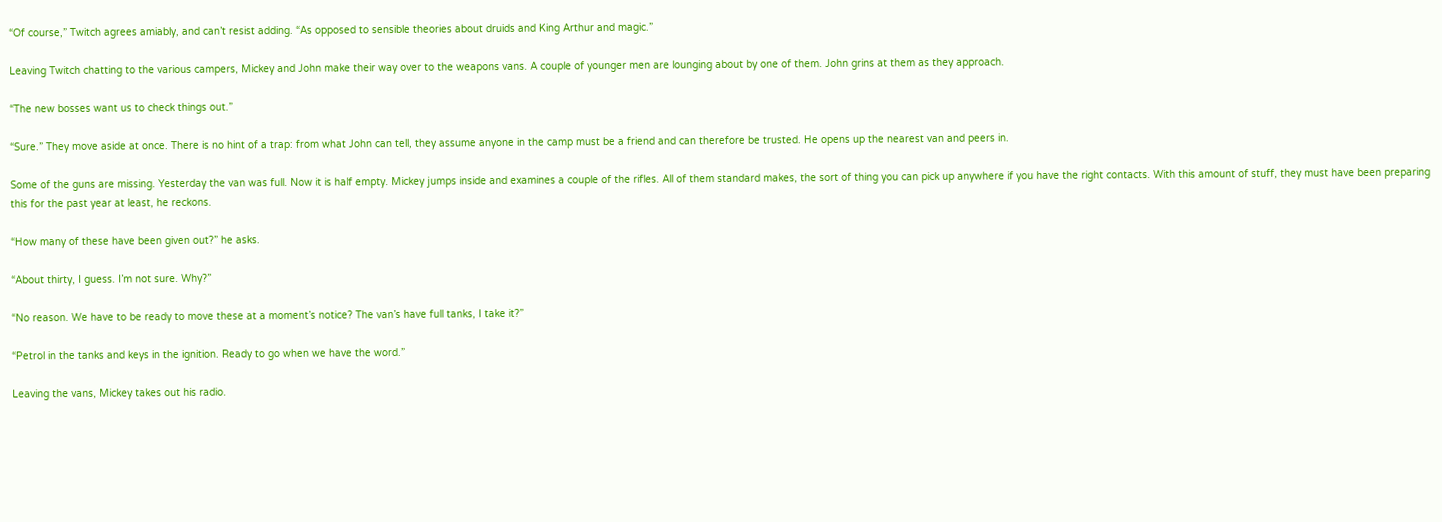“Of course,” Twitch agrees amiably, and can’t resist adding. “As opposed to sensible theories about druids and King Arthur and magic.”

Leaving Twitch chatting to the various campers, Mickey and John make their way over to the weapons vans. A couple of younger men are lounging about by one of them. John grins at them as they approach.

“The new bosses want us to check things out.”

“Sure.” They move aside at once. There is no hint of a trap: from what John can tell, they assume anyone in the camp must be a friend and can therefore be trusted. He opens up the nearest van and peers in.

Some of the guns are missing. Yesterday the van was full. Now it is half empty. Mickey jumps inside and examines a couple of the rifles. All of them standard makes, the sort of thing you can pick up anywhere if you have the right contacts. With this amount of stuff, they must have been preparing this for the past year at least, he reckons.

“How many of these have been given out?” he asks.

“About thirty, I guess. I’m not sure. Why?”

“No reason. We have to be ready to move these at a moment’s notice? The van’s have full tanks, I take it?”

“Petrol in the tanks and keys in the ignition. Ready to go when we have the word.”

Leaving the vans, Mickey takes out his radio.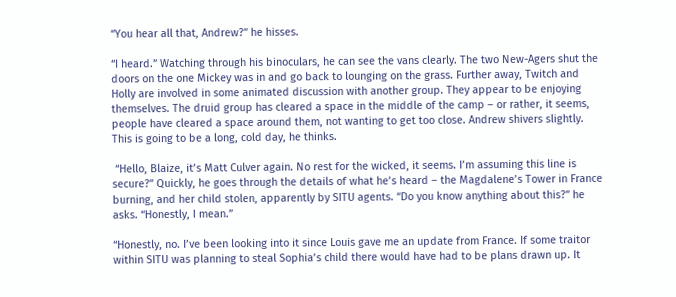“You hear all that, Andrew?” he hisses.

“I heard.” Watching through his binoculars, he can see the vans clearly. The two New-Agers shut the doors on the one Mickey was in and go back to lounging on the grass. Further away, Twitch and Holly are involved in some animated discussion with another group. They appear to be enjoying themselves. The druid group has cleared a space in the middle of the camp – or rather, it seems, people have cleared a space around them, not wanting to get too close. Andrew shivers slightly. This is going to be a long, cold day, he thinks.

 “Hello, Blaize, it’s Matt Culver again. No rest for the wicked, it seems. I’m assuming this line is secure?” Quickly, he goes through the details of what he’s heard – the Magdalene’s Tower in France burning, and her child stolen, apparently by SITU agents. “Do you know anything about this?” he asks. “Honestly, I mean.”

“Honestly, no. I’ve been looking into it since Louis gave me an update from France. If some traitor within SITU was planning to steal Sophia’s child there would have had to be plans drawn up. It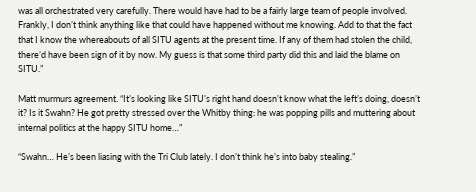was all orchestrated very carefully. There would have had to be a fairly large team of people involved. Frankly, I don’t think anything like that could have happened without me knowing. Add to that the fact that I know the whereabouts of all SITU agents at the present time. If any of them had stolen the child, there’d have been sign of it by now. My guess is that some third party did this and laid the blame on SITU.”

Matt murmurs agreement. “It’s looking like SITU’s right hand doesn’t know what the left’s doing, doesn’t it? Is it Swahn? He got pretty stressed over the Whitby thing: he was popping pills and muttering about internal politics at the happy SITU home…”

“Swahn… He’s been liasing with the Tri Club lately. I don’t think he’s into baby stealing.”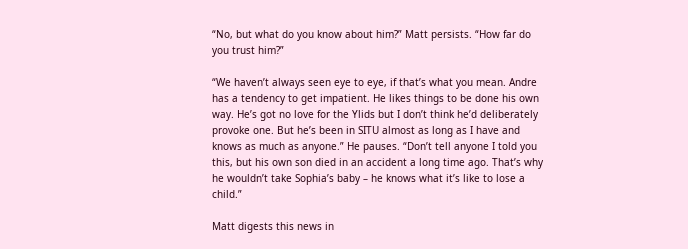“No, but what do you know about him?” Matt persists. “How far do you trust him?”

“We haven’t always seen eye to eye, if that’s what you mean. Andre has a tendency to get impatient. He likes things to be done his own way. He’s got no love for the Ylids but I don’t think he’d deliberately provoke one. But he’s been in SITU almost as long as I have and knows as much as anyone.” He pauses. “Don’t tell anyone I told you this, but his own son died in an accident a long time ago. That’s why he wouldn’t take Sophia’s baby – he knows what it’s like to lose a child.”

Matt digests this news in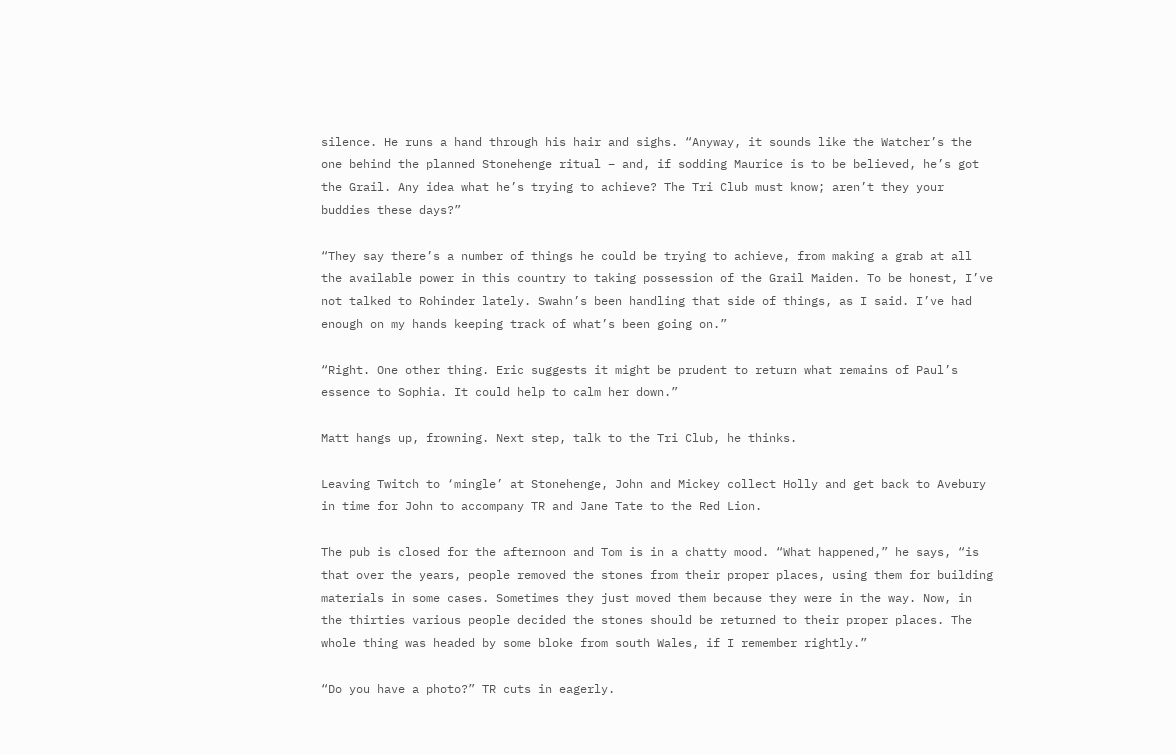silence. He runs a hand through his hair and sighs. “Anyway, it sounds like the Watcher’s the one behind the planned Stonehenge ritual – and, if sodding Maurice is to be believed, he’s got the Grail. Any idea what he’s trying to achieve? The Tri Club must know; aren’t they your buddies these days?”

“They say there’s a number of things he could be trying to achieve, from making a grab at all the available power in this country to taking possession of the Grail Maiden. To be honest, I’ve not talked to Rohinder lately. Swahn’s been handling that side of things, as I said. I’ve had enough on my hands keeping track of what’s been going on.”

“Right. One other thing. Eric suggests it might be prudent to return what remains of Paul’s essence to Sophia. It could help to calm her down.”

Matt hangs up, frowning. Next step, talk to the Tri Club, he thinks.

Leaving Twitch to ‘mingle’ at Stonehenge, John and Mickey collect Holly and get back to Avebury in time for John to accompany TR and Jane Tate to the Red Lion.

The pub is closed for the afternoon and Tom is in a chatty mood. “What happened,” he says, “is that over the years, people removed the stones from their proper places, using them for building materials in some cases. Sometimes they just moved them because they were in the way. Now, in the thirties various people decided the stones should be returned to their proper places. The whole thing was headed by some bloke from south Wales, if I remember rightly.”

“Do you have a photo?” TR cuts in eagerly.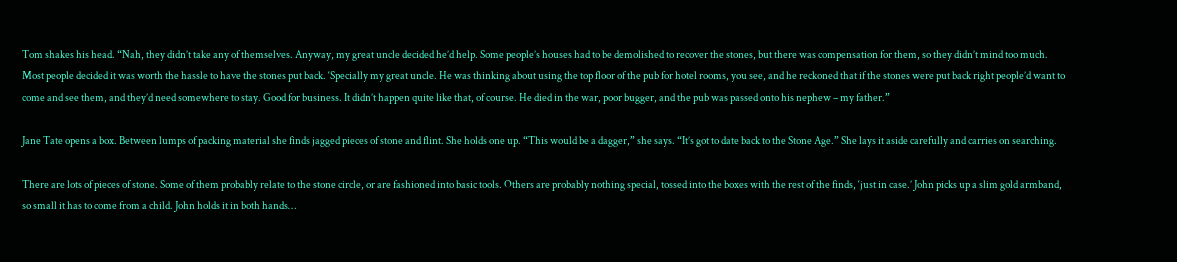Tom shakes his head. “Nah, they didn’t take any of themselves. Anyway, my great uncle decided he’d help. Some people’s houses had to be demolished to recover the stones, but there was compensation for them, so they didn’t mind too much. Most people decided it was worth the hassle to have the stones put back. ‘Specially my great uncle. He was thinking about using the top floor of the pub for hotel rooms, you see, and he reckoned that if the stones were put back right people’d want to come and see them, and they’d need somewhere to stay. Good for business. It didn’t happen quite like that, of course. He died in the war, poor bugger, and the pub was passed onto his nephew – my father.”

Jane Tate opens a box. Between lumps of packing material she finds jagged pieces of stone and flint. She holds one up. “This would be a dagger,” she says. “It’s got to date back to the Stone Age.” She lays it aside carefully and carries on searching.

There are lots of pieces of stone. Some of them probably relate to the stone circle, or are fashioned into basic tools. Others are probably nothing special, tossed into the boxes with the rest of the finds, ‘just in case.’ John picks up a slim gold armband, so small it has to come from a child. John holds it in both hands…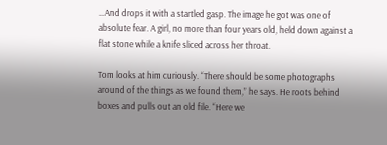…And drops it with a startled gasp. The image he got was one of absolute fear. A girl, no more than four years old, held down against a flat stone while a knife sliced across her throat.

Tom looks at him curiously. “There should be some photographs around of the things as we found them,” he says. He roots behind boxes and pulls out an old file. “Here we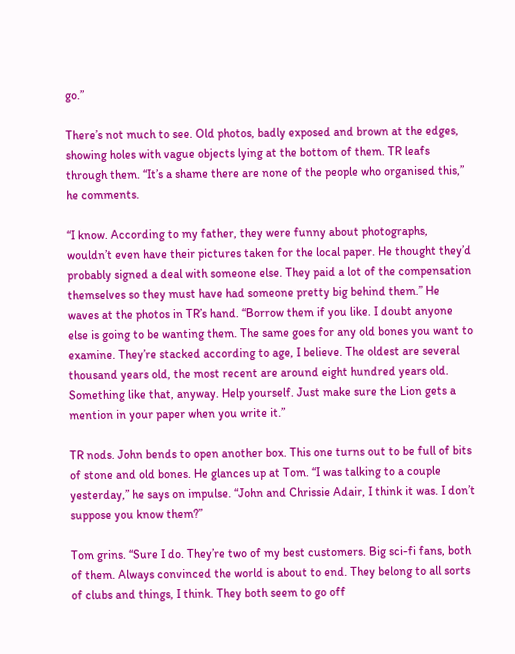go.”

There’s not much to see. Old photos, badly exposed and brown at the edges, showing holes with vague objects lying at the bottom of them. TR leafs through them. “It’s a shame there are none of the people who organised this,” he comments.

“I know. According to my father, they were funny about photographs, wouldn’t even have their pictures taken for the local paper. He thought they’d probably signed a deal with someone else. They paid a lot of the compensation themselves so they must have had someone pretty big behind them.” He waves at the photos in TR’s hand. “Borrow them if you like. I doubt anyone else is going to be wanting them. The same goes for any old bones you want to examine. They’re stacked according to age, I believe. The oldest are several thousand years old, the most recent are around eight hundred years old. Something like that, anyway. Help yourself. Just make sure the Lion gets a mention in your paper when you write it.”

TR nods. John bends to open another box. This one turns out to be full of bits of stone and old bones. He glances up at Tom. “I was talking to a couple yesterday,” he says on impulse. “John and Chrissie Adair, I think it was. I don’t suppose you know them?”

Tom grins. “Sure I do. They’re two of my best customers. Big sci-fi fans, both of them. Always convinced the world is about to end. They belong to all sorts of clubs and things, I think. They both seem to go off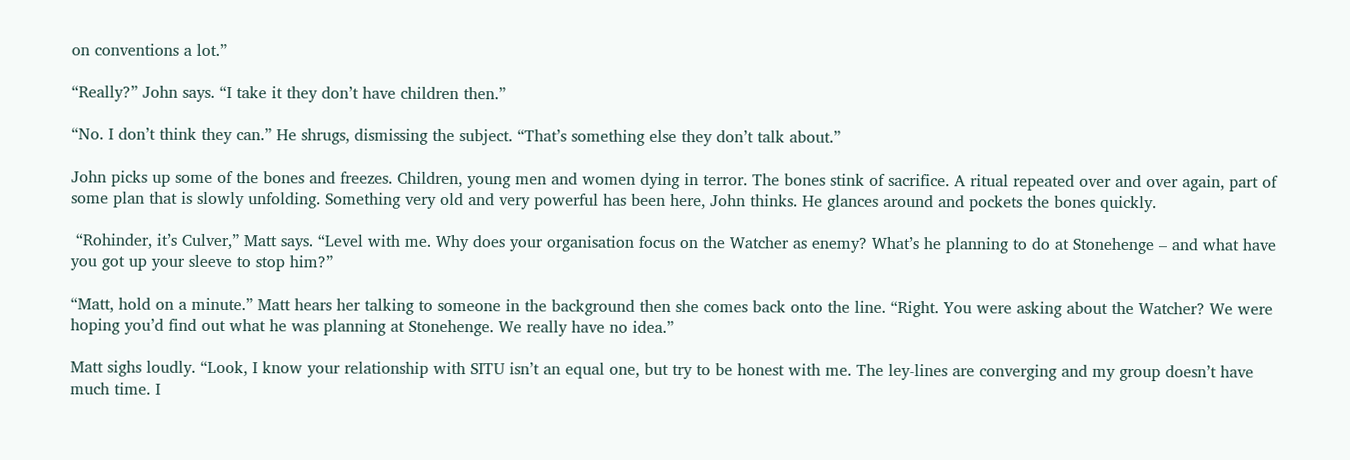on conventions a lot.”

“Really?” John says. “I take it they don’t have children then.”

“No. I don’t think they can.” He shrugs, dismissing the subject. “That’s something else they don’t talk about.”

John picks up some of the bones and freezes. Children, young men and women dying in terror. The bones stink of sacrifice. A ritual repeated over and over again, part of some plan that is slowly unfolding. Something very old and very powerful has been here, John thinks. He glances around and pockets the bones quickly.

 “Rohinder, it’s Culver,” Matt says. “Level with me. Why does your organisation focus on the Watcher as enemy? What’s he planning to do at Stonehenge – and what have you got up your sleeve to stop him?”

“Matt, hold on a minute.” Matt hears her talking to someone in the background then she comes back onto the line. “Right. You were asking about the Watcher? We were hoping you’d find out what he was planning at Stonehenge. We really have no idea.”

Matt sighs loudly. “Look, I know your relationship with SITU isn’t an equal one, but try to be honest with me. The ley-lines are converging and my group doesn’t have much time. I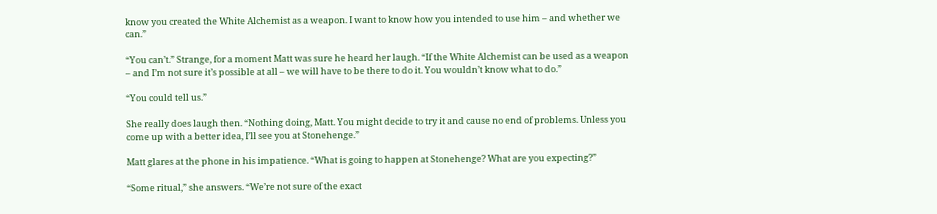know you created the White Alchemist as a weapon. I want to know how you intended to use him – and whether we can.”

“You can’t.” Strange, for a moment Matt was sure he heard her laugh. “If the White Alchemist can be used as a weapon – and I’m not sure it’s possible at all – we will have to be there to do it. You wouldn’t know what to do.”

“You could tell us.”

She really does laugh then. “Nothing doing, Matt. You might decide to try it and cause no end of problems. Unless you come up with a better idea, I’ll see you at Stonehenge.”

Matt glares at the phone in his impatience. “What is going to happen at Stonehenge? What are you expecting?”

“Some ritual,” she answers. “We’re not sure of the exact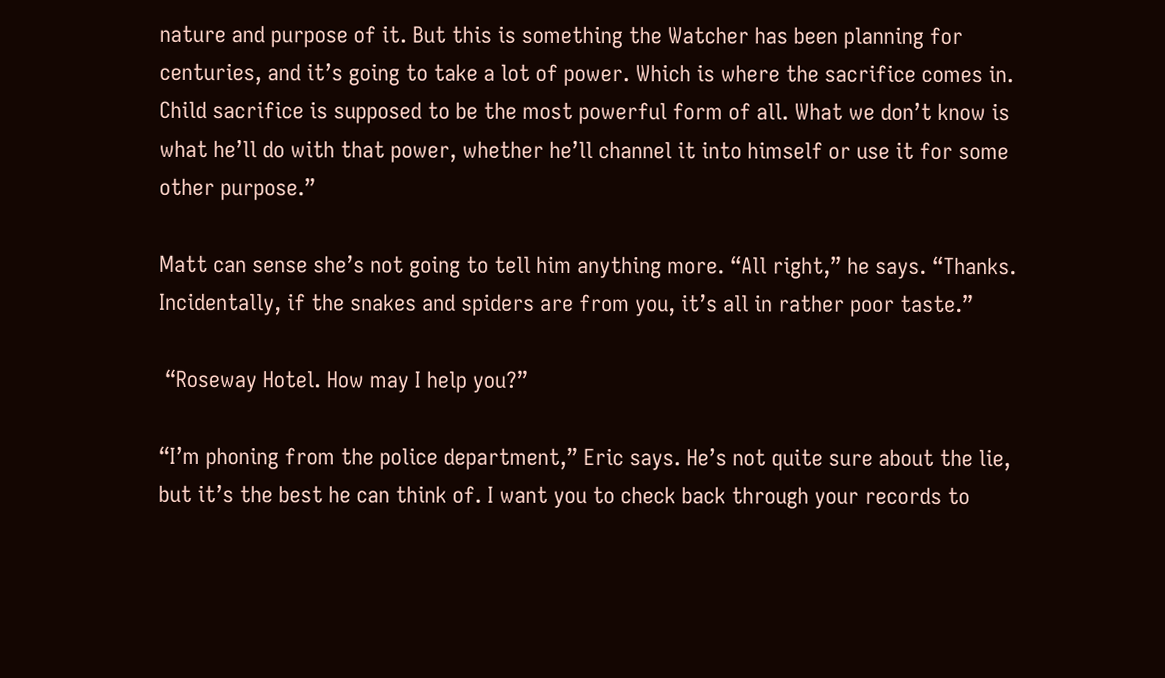nature and purpose of it. But this is something the Watcher has been planning for centuries, and it’s going to take a lot of power. Which is where the sacrifice comes in. Child sacrifice is supposed to be the most powerful form of all. What we don’t know is what he’ll do with that power, whether he’ll channel it into himself or use it for some other purpose.”

Matt can sense she’s not going to tell him anything more. “All right,” he says. “Thanks. Incidentally, if the snakes and spiders are from you, it’s all in rather poor taste.”

 “Roseway Hotel. How may I help you?”

“I’m phoning from the police department,” Eric says. He’s not quite sure about the lie, but it’s the best he can think of. I want you to check back through your records to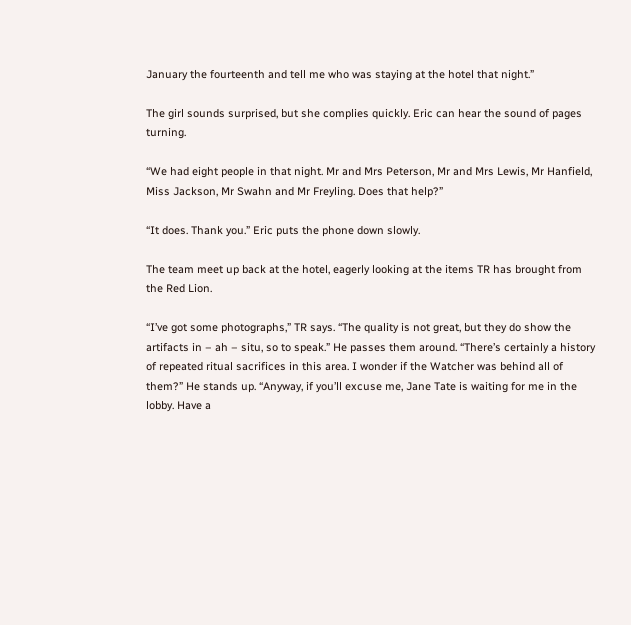January the fourteenth and tell me who was staying at the hotel that night.”

The girl sounds surprised, but she complies quickly. Eric can hear the sound of pages turning.

“We had eight people in that night. Mr and Mrs Peterson, Mr and Mrs Lewis, Mr Hanfield, Miss Jackson, Mr Swahn and Mr Freyling. Does that help?”

“It does. Thank you.” Eric puts the phone down slowly.

The team meet up back at the hotel, eagerly looking at the items TR has brought from the Red Lion.

“I’ve got some photographs,” TR says. “The quality is not great, but they do show the artifacts in – ah – situ, so to speak.” He passes them around. “There’s certainly a history of repeated ritual sacrifices in this area. I wonder if the Watcher was behind all of them?” He stands up. “Anyway, if you’ll excuse me, Jane Tate is waiting for me in the lobby. Have a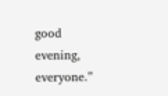good evening, everyone.”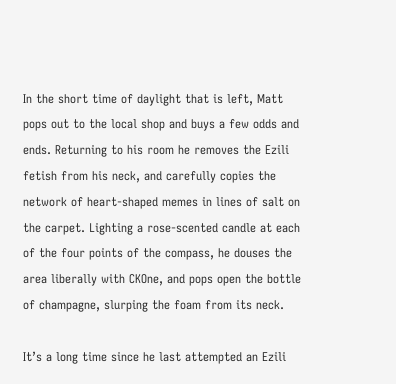In the short time of daylight that is left, Matt pops out to the local shop and buys a few odds and ends. Returning to his room he removes the Ezili fetish from his neck, and carefully copies the network of heart-shaped memes in lines of salt on the carpet. Lighting a rose-scented candle at each of the four points of the compass, he douses the area liberally with CKOne, and pops open the bottle of champagne, slurping the foam from its neck.

It’s a long time since he last attempted an Ezili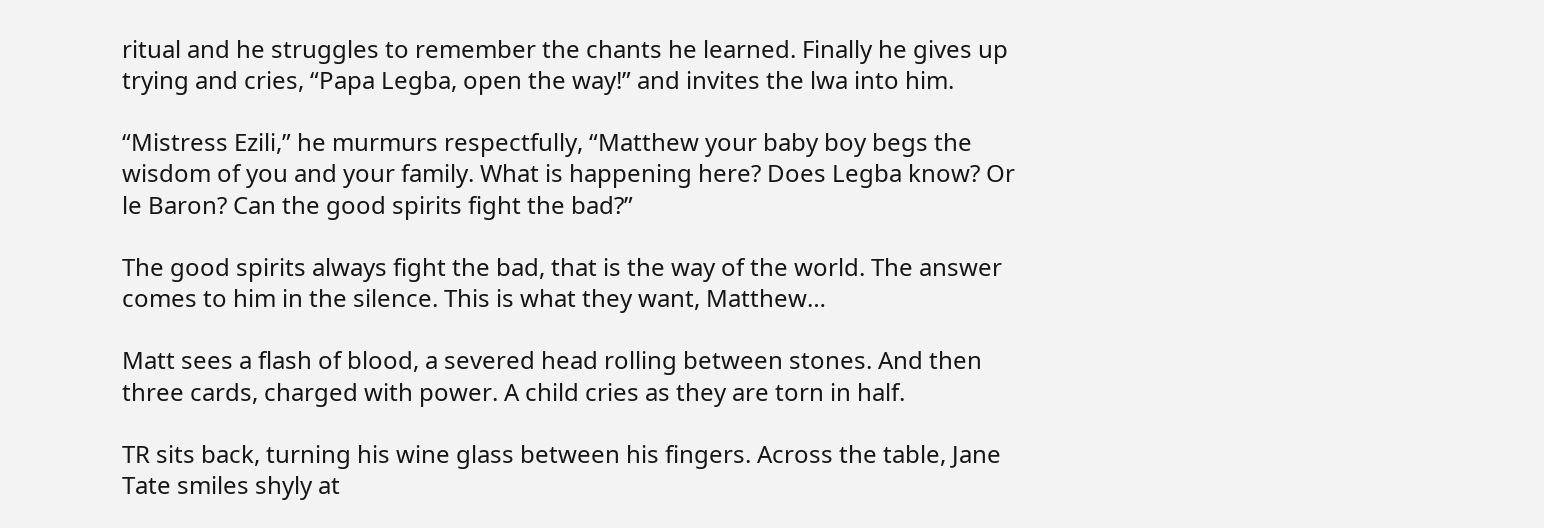ritual and he struggles to remember the chants he learned. Finally he gives up trying and cries, “Papa Legba, open the way!” and invites the lwa into him.

“Mistress Ezili,” he murmurs respectfully, “Matthew your baby boy begs the wisdom of you and your family. What is happening here? Does Legba know? Or le Baron? Can the good spirits fight the bad?”

The good spirits always fight the bad, that is the way of the world. The answer comes to him in the silence. This is what they want, Matthew…

Matt sees a flash of blood, a severed head rolling between stones. And then three cards, charged with power. A child cries as they are torn in half.

TR sits back, turning his wine glass between his fingers. Across the table, Jane Tate smiles shyly at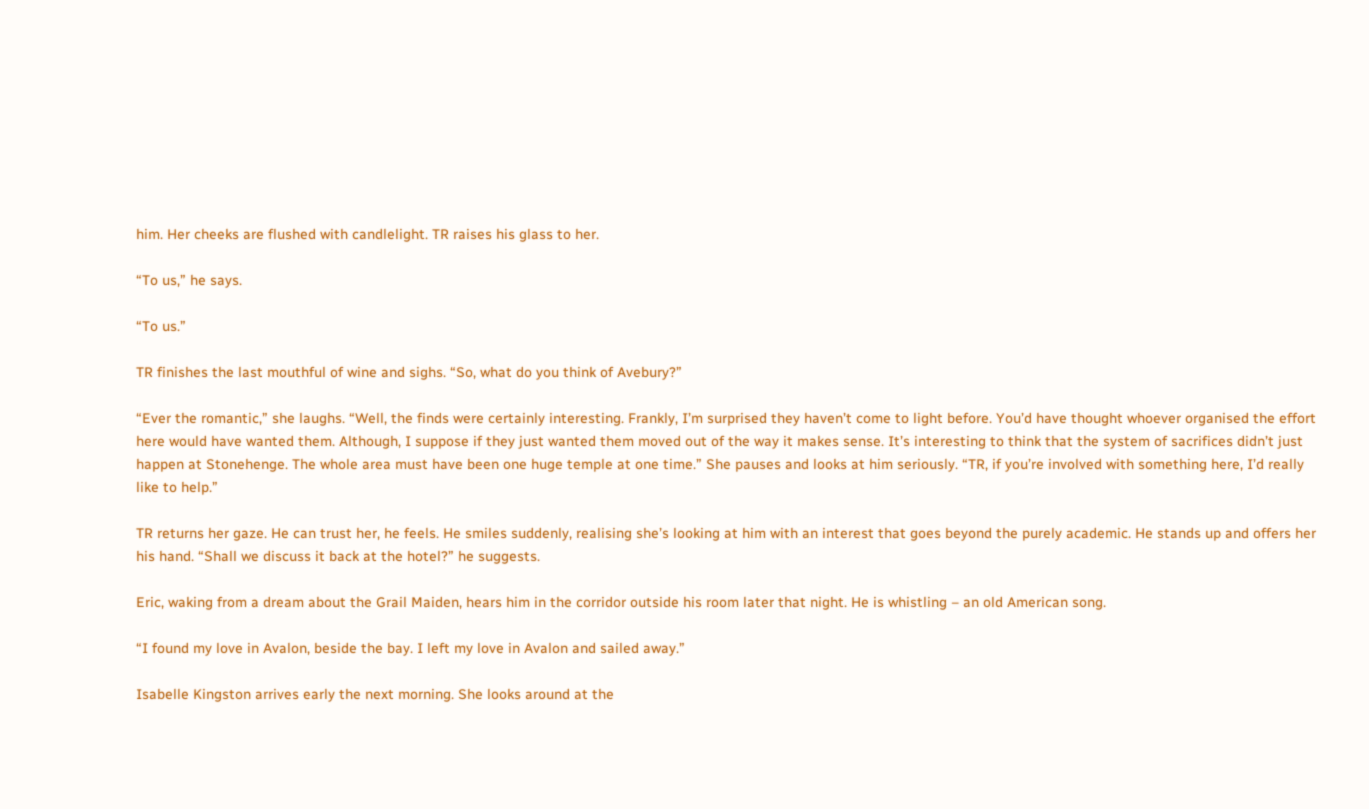him. Her cheeks are flushed with candlelight. TR raises his glass to her.

“To us,” he says.

“To us.”

TR finishes the last mouthful of wine and sighs. “So, what do you think of Avebury?”

“Ever the romantic,” she laughs. “Well, the finds were certainly interesting. Frankly, I’m surprised they haven’t come to light before. You’d have thought whoever organised the effort here would have wanted them. Although, I suppose if they just wanted them moved out of the way it makes sense. It’s interesting to think that the system of sacrifices didn’t just happen at Stonehenge. The whole area must have been one huge temple at one time.” She pauses and looks at him seriously. “TR, if you’re involved with something here, I’d really like to help.”

TR returns her gaze. He can trust her, he feels. He smiles suddenly, realising she’s looking at him with an interest that goes beyond the purely academic. He stands up and offers her his hand. “Shall we discuss it back at the hotel?” he suggests.

Eric, waking from a dream about the Grail Maiden, hears him in the corridor outside his room later that night. He is whistling – an old American song.

“I found my love in Avalon, beside the bay. I left my love in Avalon and sailed away.”

Isabelle Kingston arrives early the next morning. She looks around at the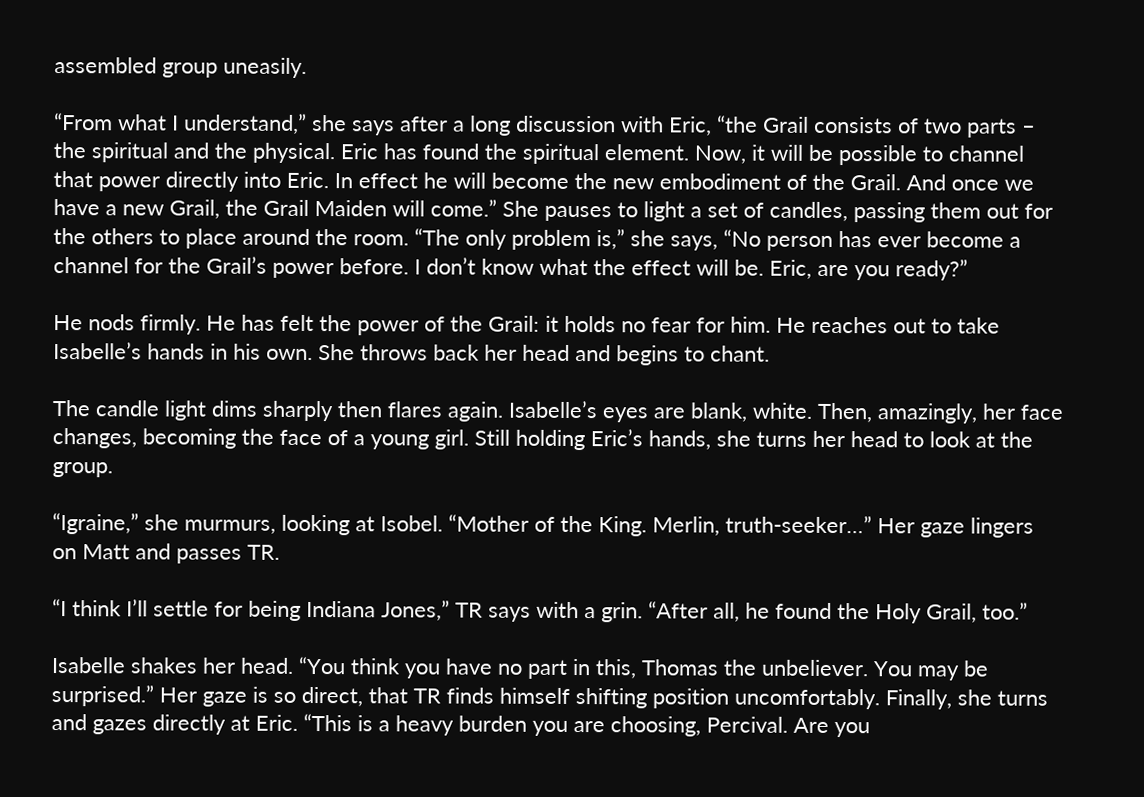assembled group uneasily.

“From what I understand,” she says after a long discussion with Eric, “the Grail consists of two parts – the spiritual and the physical. Eric has found the spiritual element. Now, it will be possible to channel that power directly into Eric. In effect he will become the new embodiment of the Grail. And once we have a new Grail, the Grail Maiden will come.” She pauses to light a set of candles, passing them out for the others to place around the room. “The only problem is,” she says, “No person has ever become a channel for the Grail’s power before. I don’t know what the effect will be. Eric, are you ready?”

He nods firmly. He has felt the power of the Grail: it holds no fear for him. He reaches out to take Isabelle’s hands in his own. She throws back her head and begins to chant.

The candle light dims sharply then flares again. Isabelle’s eyes are blank, white. Then, amazingly, her face changes, becoming the face of a young girl. Still holding Eric’s hands, she turns her head to look at the group.

“Igraine,” she murmurs, looking at Isobel. “Mother of the King. Merlin, truth-seeker…” Her gaze lingers on Matt and passes TR.

“I think I’ll settle for being Indiana Jones,” TR says with a grin. “After all, he found the Holy Grail, too.”

Isabelle shakes her head. “You think you have no part in this, Thomas the unbeliever. You may be surprised.” Her gaze is so direct, that TR finds himself shifting position uncomfortably. Finally, she turns and gazes directly at Eric. “This is a heavy burden you are choosing, Percival. Are you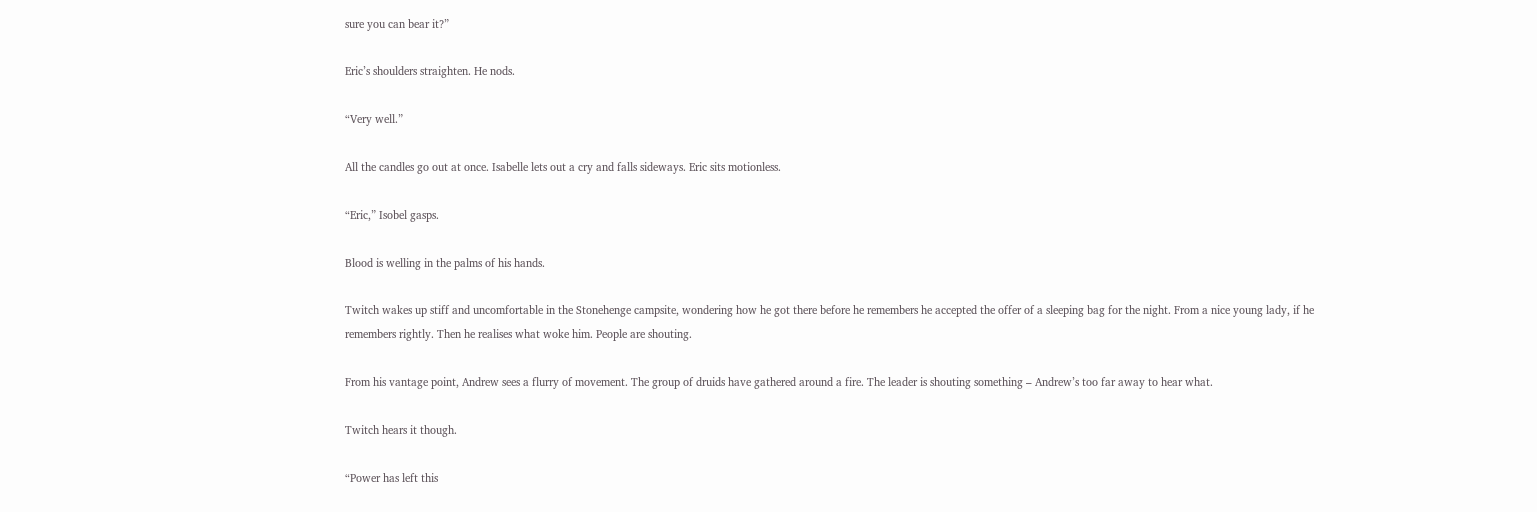sure you can bear it?”

Eric’s shoulders straighten. He nods.

“Very well.”

All the candles go out at once. Isabelle lets out a cry and falls sideways. Eric sits motionless.

“Eric,” Isobel gasps.

Blood is welling in the palms of his hands.

Twitch wakes up stiff and uncomfortable in the Stonehenge campsite, wondering how he got there before he remembers he accepted the offer of a sleeping bag for the night. From a nice young lady, if he remembers rightly. Then he realises what woke him. People are shouting.

From his vantage point, Andrew sees a flurry of movement. The group of druids have gathered around a fire. The leader is shouting something – Andrew’s too far away to hear what.

Twitch hears it though.

“Power has left this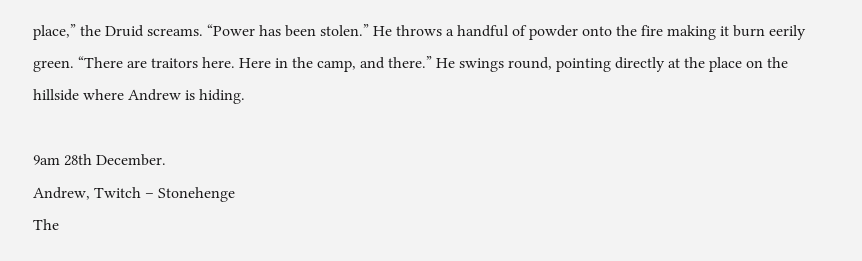place,” the Druid screams. “Power has been stolen.” He throws a handful of powder onto the fire making it burn eerily green. “There are traitors here. Here in the camp, and there.” He swings round, pointing directly at the place on the hillside where Andrew is hiding.

9am 28th December.
Andrew, Twitch – Stonehenge
The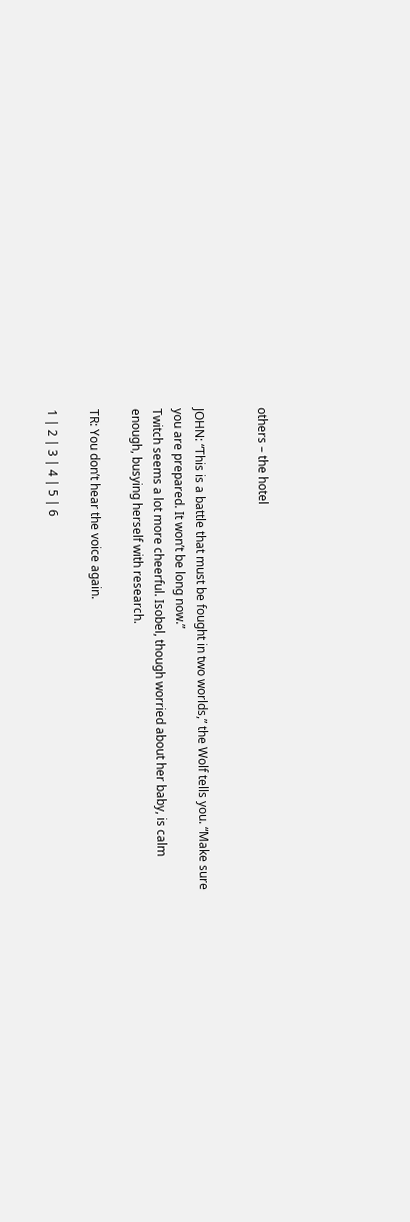others – the hotel


JOHN: “This is a battle that must be fought in two worlds,” the Wolf tells you. “Make sure you are prepared. It won’t be long now.”
Twitch seems a lot more cheerful. Isobel, though worried about her baby, is calm enough, busying herself with research.

TR: You don’t hear the voice again.

1 | 2 | 3 | 4 | 5 | 6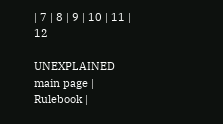| 7 | 8 | 9 | 10 | 11 | 12

UNEXPLAINED main page | Rulebook |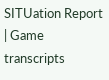SITUation Report | Game transcripts